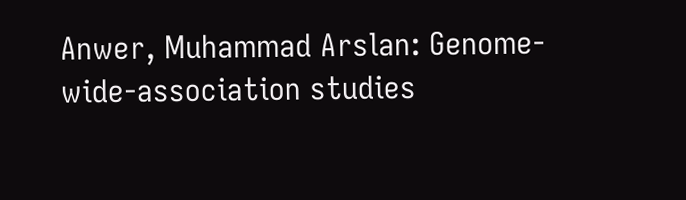Anwer, Muhammad Arslan: Genome-wide-association studies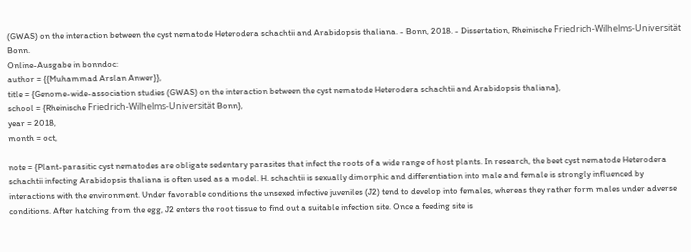(GWAS) on the interaction between the cyst nematode Heterodera schachtii and Arabidopsis thaliana. - Bonn, 2018. - Dissertation, Rheinische Friedrich-Wilhelms-Universität Bonn.
Online-Ausgabe in bonndoc:
author = {{Muhammad Arslan Anwer}},
title = {Genome-wide-association studies (GWAS) on the interaction between the cyst nematode Heterodera schachtii and Arabidopsis thaliana},
school = {Rheinische Friedrich-Wilhelms-Universität Bonn},
year = 2018,
month = oct,

note = {Plant-parasitic cyst nematodes are obligate sedentary parasites that infect the roots of a wide range of host plants. In research, the beet cyst nematode Heterodera schachtii infecting Arabidopsis thaliana is often used as a model. H. schachtii is sexually dimorphic and differentiation into male and female is strongly influenced by interactions with the environment. Under favorable conditions the unsexed infective juveniles (J2) tend to develop into females, whereas they rather form males under adverse conditions. After hatching from the egg, J2 enters the root tissue to find out a suitable infection site. Once a feeding site is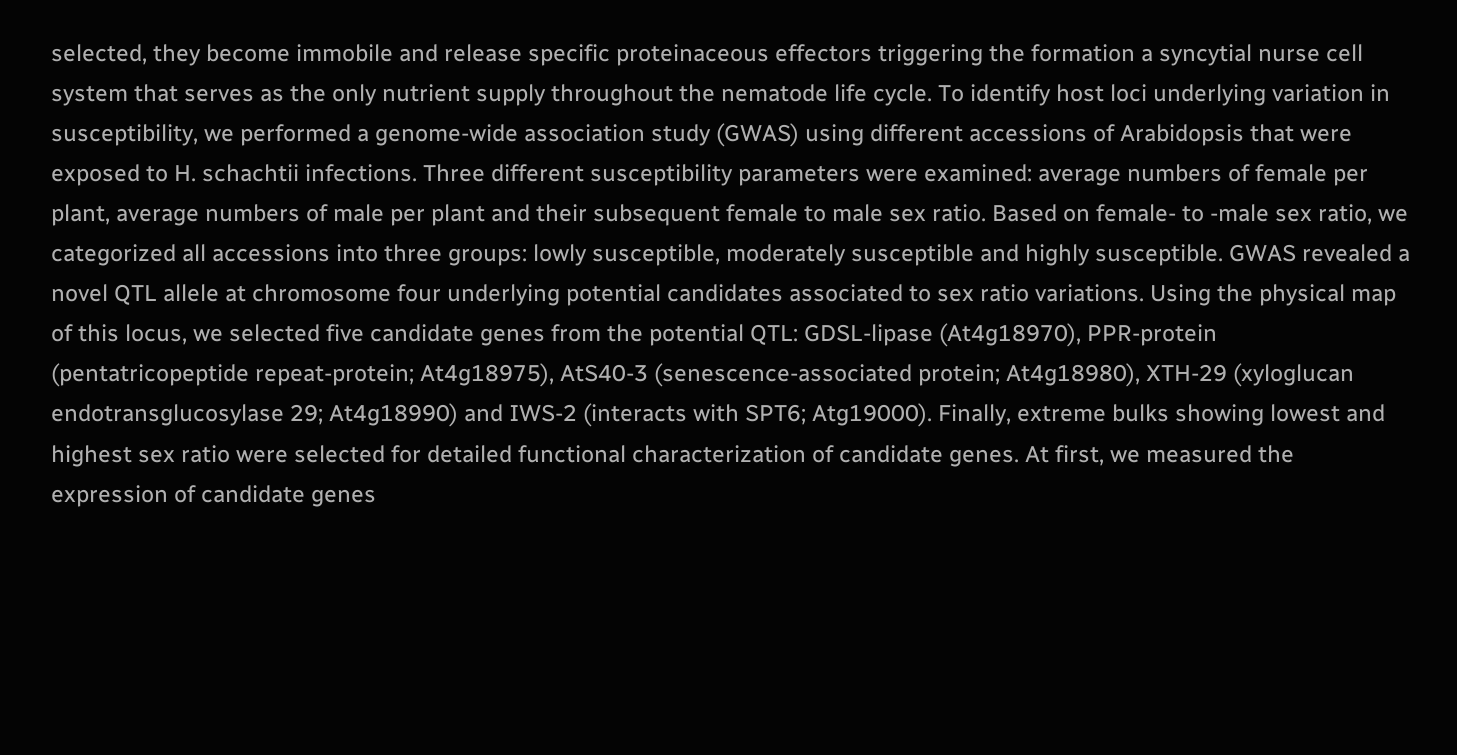selected, they become immobile and release specific proteinaceous effectors triggering the formation a syncytial nurse cell system that serves as the only nutrient supply throughout the nematode life cycle. To identify host loci underlying variation in susceptibility, we performed a genome-wide association study (GWAS) using different accessions of Arabidopsis that were exposed to H. schachtii infections. Three different susceptibility parameters were examined: average numbers of female per plant, average numbers of male per plant and their subsequent female to male sex ratio. Based on female- to -male sex ratio, we categorized all accessions into three groups: lowly susceptible, moderately susceptible and highly susceptible. GWAS revealed a novel QTL allele at chromosome four underlying potential candidates associated to sex ratio variations. Using the physical map of this locus, we selected five candidate genes from the potential QTL: GDSL-lipase (At4g18970), PPR-protein (pentatricopeptide repeat-protein; At4g18975), AtS40-3 (senescence-associated protein; At4g18980), XTH-29 (xyloglucan endotransglucosylase 29; At4g18990) and IWS-2 (interacts with SPT6; Atg19000). Finally, extreme bulks showing lowest and highest sex ratio were selected for detailed functional characterization of candidate genes. At first, we measured the expression of candidate genes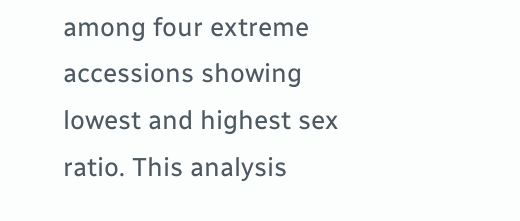among four extreme accessions showing lowest and highest sex ratio. This analysis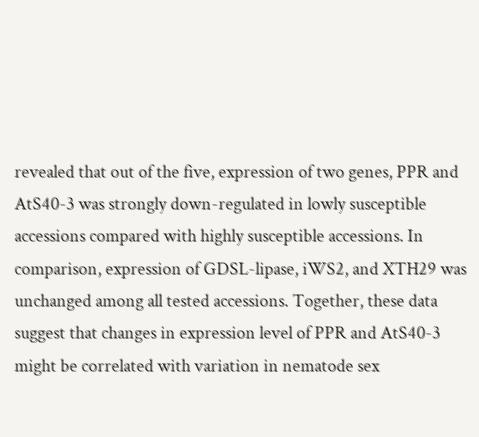revealed that out of the five, expression of two genes, PPR and AtS40-3 was strongly down-regulated in lowly susceptible accessions compared with highly susceptible accessions. In comparison, expression of GDSL-lipase, iWS2, and XTH29 was unchanged among all tested accessions. Together, these data suggest that changes in expression level of PPR and AtS40-3 might be correlated with variation in nematode sex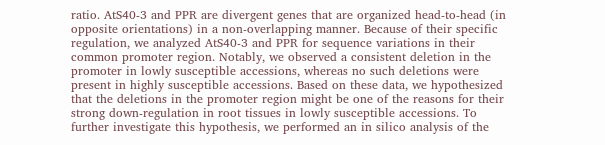ratio. AtS40-3 and PPR are divergent genes that are organized head-to-head (in opposite orientations) in a non-overlapping manner. Because of their specific regulation, we analyzed AtS40-3 and PPR for sequence variations in their common promoter region. Notably, we observed a consistent deletion in the promoter in lowly susceptible accessions, whereas no such deletions were present in highly susceptible accessions. Based on these data, we hypothesized that the deletions in the promoter region might be one of the reasons for their strong down-regulation in root tissues in lowly susceptible accessions. To further investigate this hypothesis, we performed an in silico analysis of the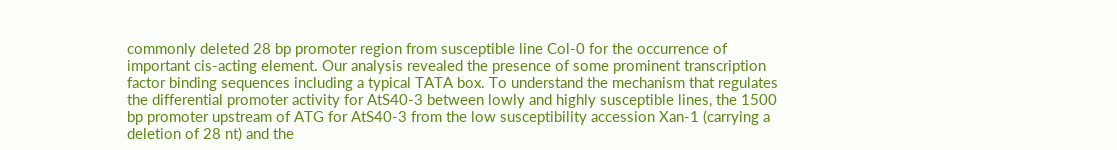commonly deleted 28 bp promoter region from susceptible line Col-0 for the occurrence of important cis-acting element. Our analysis revealed the presence of some prominent transcription factor binding sequences including a typical TATA box. To understand the mechanism that regulates the differential promoter activity for AtS40-3 between lowly and highly susceptible lines, the 1500 bp promoter upstream of ATG for AtS40-3 from the low susceptibility accession Xan-1 (carrying a deletion of 28 nt) and the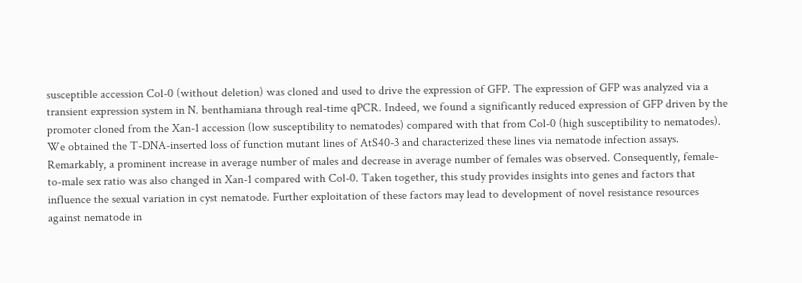susceptible accession Col-0 (without deletion) was cloned and used to drive the expression of GFP. The expression of GFP was analyzed via a transient expression system in N. benthamiana through real-time qPCR. Indeed, we found a significantly reduced expression of GFP driven by the promoter cloned from the Xan-1 accession (low susceptibility to nematodes) compared with that from Col-0 (high susceptibility to nematodes). We obtained the T-DNA-inserted loss of function mutant lines of AtS40-3 and characterized these lines via nematode infection assays. Remarkably, a prominent increase in average number of males and decrease in average number of females was observed. Consequently, female-to-male sex ratio was also changed in Xan-1 compared with Col-0. Taken together, this study provides insights into genes and factors that influence the sexual variation in cyst nematode. Further exploitation of these factors may lead to development of novel resistance resources against nematode in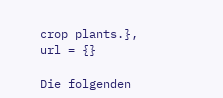crop plants.},
url = {}

Die folgenden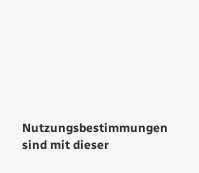Nutzungsbestimmungen sind mit dieser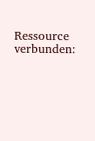Ressource verbunden: